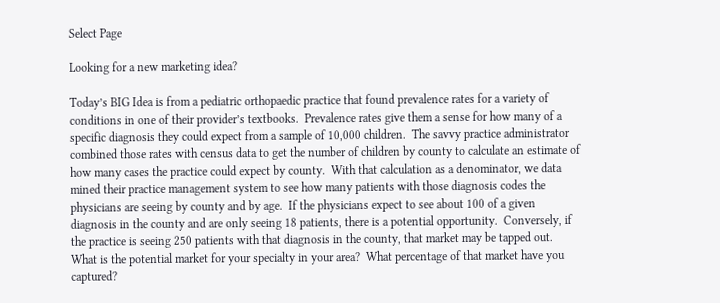Select Page

Looking for a new marketing idea?

Today’s BIG Idea is from a pediatric orthopaedic practice that found prevalence rates for a variety of conditions in one of their provider’s textbooks.  Prevalence rates give them a sense for how many of a specific diagnosis they could expect from a sample of 10,000 children.  The savvy practice administrator combined those rates with census data to get the number of children by county to calculate an estimate of how many cases the practice could expect by county.  With that calculation as a denominator, we data mined their practice management system to see how many patients with those diagnosis codes the physicians are seeing by county and by age.  If the physicians expect to see about 100 of a given diagnosis in the county and are only seeing 18 patients, there is a potential opportunity.  Conversely, if the practice is seeing 250 patients with that diagnosis in the county, that market may be tapped out.  What is the potential market for your specialty in your area?  What percentage of that market have you captured?